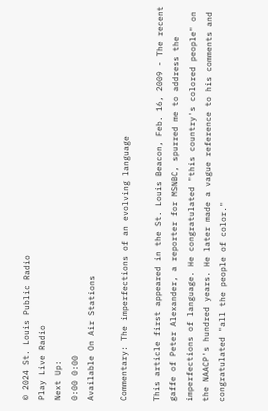© 2024 St. Louis Public Radio
Play Live Radio
Next Up:
0:00 0:00
Available On Air Stations

Commentary: The imperfections of an evolving language

This article first appeared in the St. Louis Beacon, Feb. 16, 2009 - The recent gaffe of Peter Alexander, a reporter for MSNBC, spurred me to address the imperfections of language. He congratulated "this country's colored people" on the NAACP's hundred years. He later made a vague reference to his comments and congratulated "all the people of color."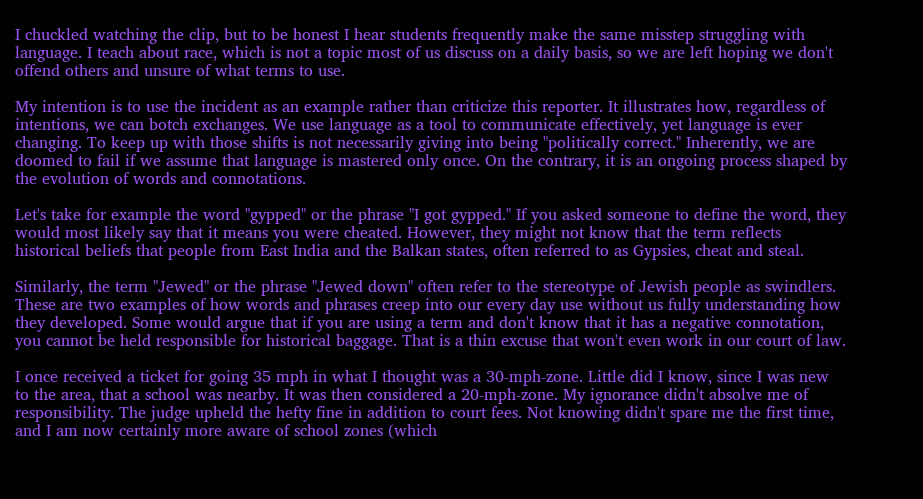I chuckled watching the clip, but to be honest I hear students frequently make the same misstep struggling with language. I teach about race, which is not a topic most of us discuss on a daily basis, so we are left hoping we don't offend others and unsure of what terms to use.

My intention is to use the incident as an example rather than criticize this reporter. It illustrates how, regardless of intentions, we can botch exchanges. We use language as a tool to communicate effectively, yet language is ever changing. To keep up with those shifts is not necessarily giving into being "politically correct." Inherently, we are doomed to fail if we assume that language is mastered only once. On the contrary, it is an ongoing process shaped by the evolution of words and connotations.

Let's take for example the word "gypped" or the phrase "I got gypped." If you asked someone to define the word, they would most likely say that it means you were cheated. However, they might not know that the term reflects historical beliefs that people from East India and the Balkan states, often referred to as Gypsies, cheat and steal.

Similarly, the term "Jewed" or the phrase "Jewed down" often refer to the stereotype of Jewish people as swindlers. These are two examples of how words and phrases creep into our every day use without us fully understanding how they developed. Some would argue that if you are using a term and don't know that it has a negative connotation, you cannot be held responsible for historical baggage. That is a thin excuse that won't even work in our court of law.

I once received a ticket for going 35 mph in what I thought was a 30-mph-zone. Little did I know, since I was new to the area, that a school was nearby. It was then considered a 20-mph-zone. My ignorance didn't absolve me of responsibility. The judge upheld the hefty fine in addition to court fees. Not knowing didn't spare me the first time, and I am now certainly more aware of school zones (which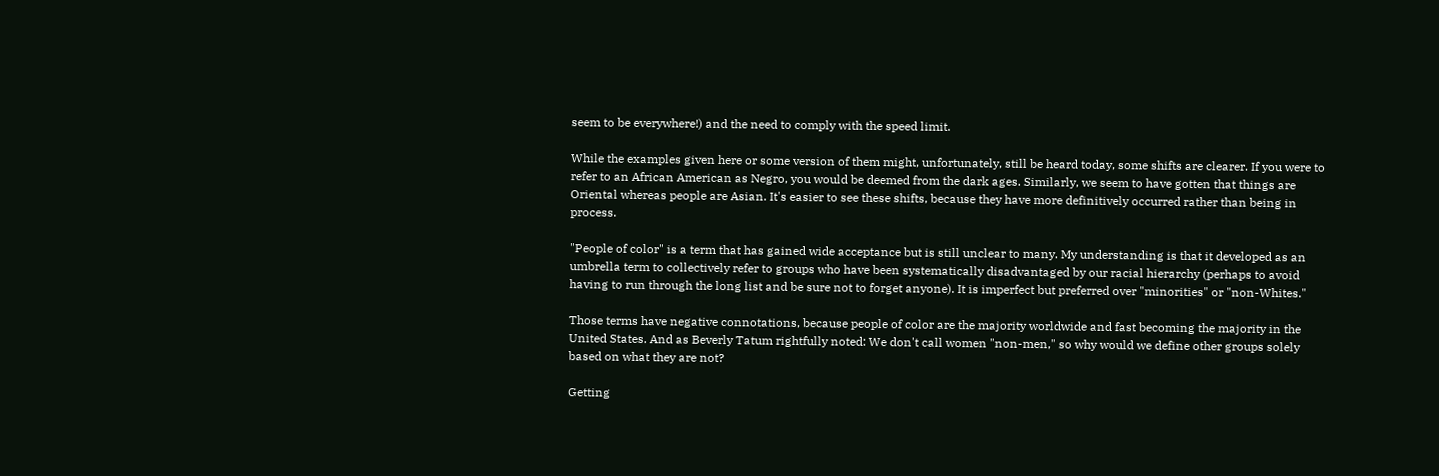seem to be everywhere!) and the need to comply with the speed limit.

While the examples given here or some version of them might, unfortunately, still be heard today, some shifts are clearer. If you were to refer to an African American as Negro, you would be deemed from the dark ages. Similarly, we seem to have gotten that things are Oriental whereas people are Asian. It's easier to see these shifts, because they have more definitively occurred rather than being in process.

"People of color" is a term that has gained wide acceptance but is still unclear to many. My understanding is that it developed as an umbrella term to collectively refer to groups who have been systematically disadvantaged by our racial hierarchy (perhaps to avoid having to run through the long list and be sure not to forget anyone). It is imperfect but preferred over "minorities" or "non-Whites."

Those terms have negative connotations, because people of color are the majority worldwide and fast becoming the majority in the United States. And as Beverly Tatum rightfully noted: We don't call women "non-men," so why would we define other groups solely based on what they are not?

Getting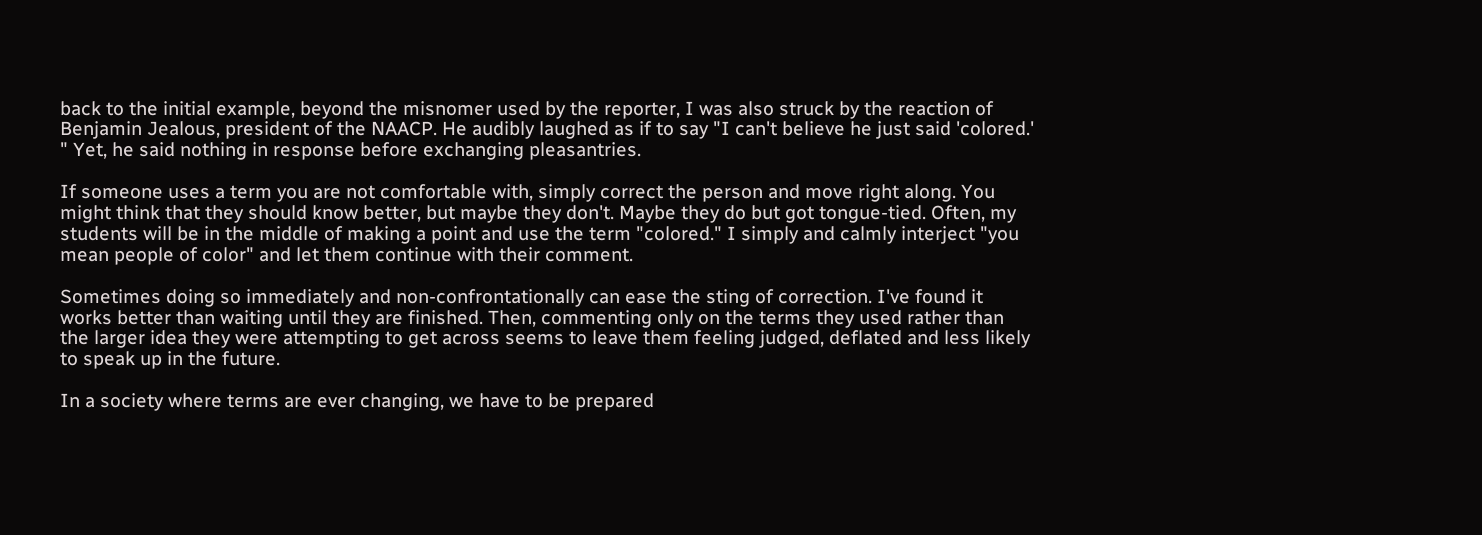back to the initial example, beyond the misnomer used by the reporter, I was also struck by the reaction of Benjamin Jealous, president of the NAACP. He audibly laughed as if to say "I can't believe he just said 'colored.' " Yet, he said nothing in response before exchanging pleasantries.

If someone uses a term you are not comfortable with, simply correct the person and move right along. You might think that they should know better, but maybe they don't. Maybe they do but got tongue-tied. Often, my students will be in the middle of making a point and use the term "colored." I simply and calmly interject "you mean people of color" and let them continue with their comment.

Sometimes doing so immediately and non-confrontationally can ease the sting of correction. I've found it works better than waiting until they are finished. Then, commenting only on the terms they used rather than the larger idea they were attempting to get across seems to leave them feeling judged, deflated and less likely to speak up in the future.

In a society where terms are ever changing, we have to be prepared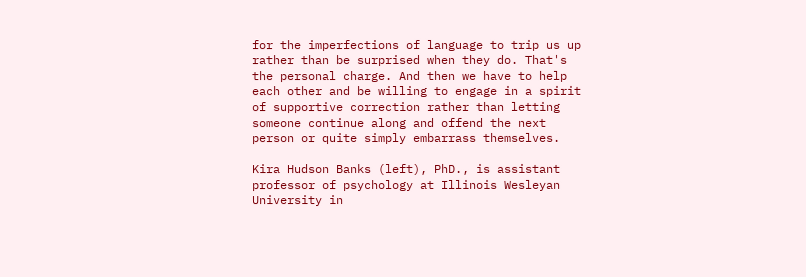for the imperfections of language to trip us up rather than be surprised when they do. That's the personal charge. And then we have to help each other and be willing to engage in a spirit of supportive correction rather than letting someone continue along and offend the next person or quite simply embarrass themselves.

Kira Hudson Banks (left), PhD., is assistant professor of psychology at Illinois Wesleyan University in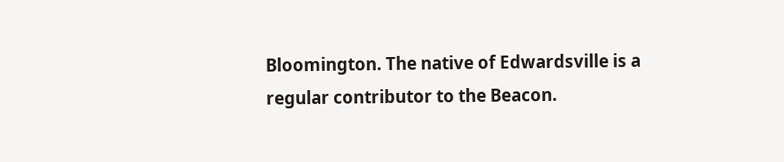Bloomington. The native of Edwardsville is a regular contributor to the Beacon.